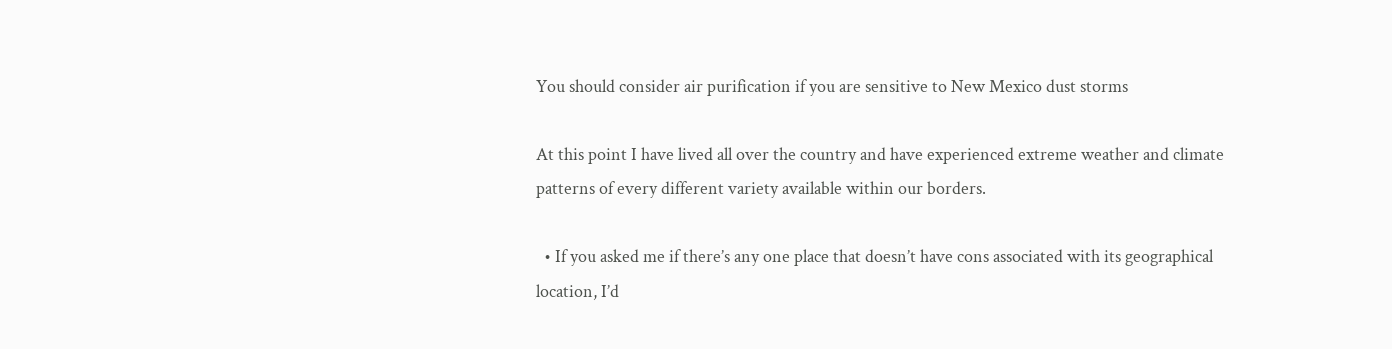You should consider air purification if you are sensitive to New Mexico dust storms

At this point I have lived all over the country and have experienced extreme weather and climate patterns of every different variety available within our borders.

  • If you asked me if there’s any one place that doesn’t have cons associated with its geographical location, I’d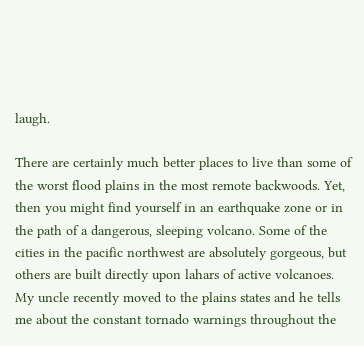laugh.

There are certainly much better places to live than some of the worst flood plains in the most remote backwoods. Yet, then you might find yourself in an earthquake zone or in the path of a dangerous, sleeping volcano. Some of the cities in the pacific northwest are absolutely gorgeous, but others are built directly upon lahars of active volcanoes. My uncle recently moved to the plains states and he tells me about the constant tornado warnings throughout the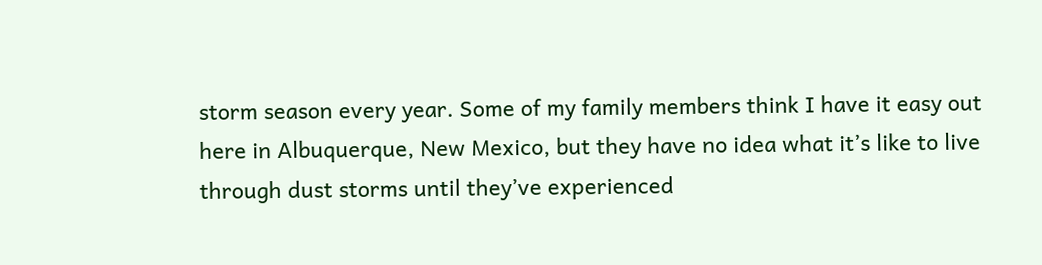storm season every year. Some of my family members think I have it easy out here in Albuquerque, New Mexico, but they have no idea what it’s like to live through dust storms until they’ve experienced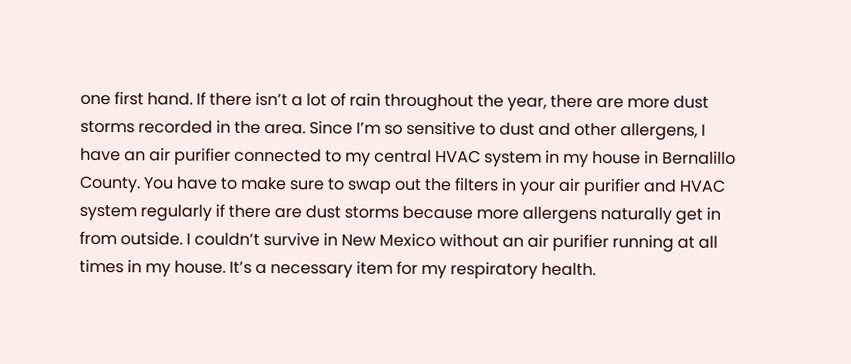one first hand. If there isn’t a lot of rain throughout the year, there are more dust storms recorded in the area. Since I’m so sensitive to dust and other allergens, I have an air purifier connected to my central HVAC system in my house in Bernalillo County. You have to make sure to swap out the filters in your air purifier and HVAC system regularly if there are dust storms because more allergens naturally get in from outside. I couldn’t survive in New Mexico without an air purifier running at all times in my house. It’s a necessary item for my respiratory health.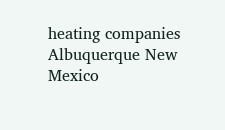heating companies Albuquerque New Mexico